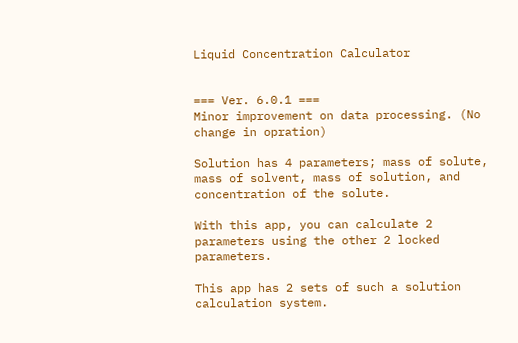Liquid Concentration Calculator


=== Ver. 6.0.1 ===
Minor improvement on data processing. (No change in opration)

Solution has 4 parameters; mass of solute, mass of solvent, mass of solution, and concentration of the solute.

With this app, you can calculate 2 parameters using the other 2 locked parameters.

This app has 2 sets of such a solution calculation system.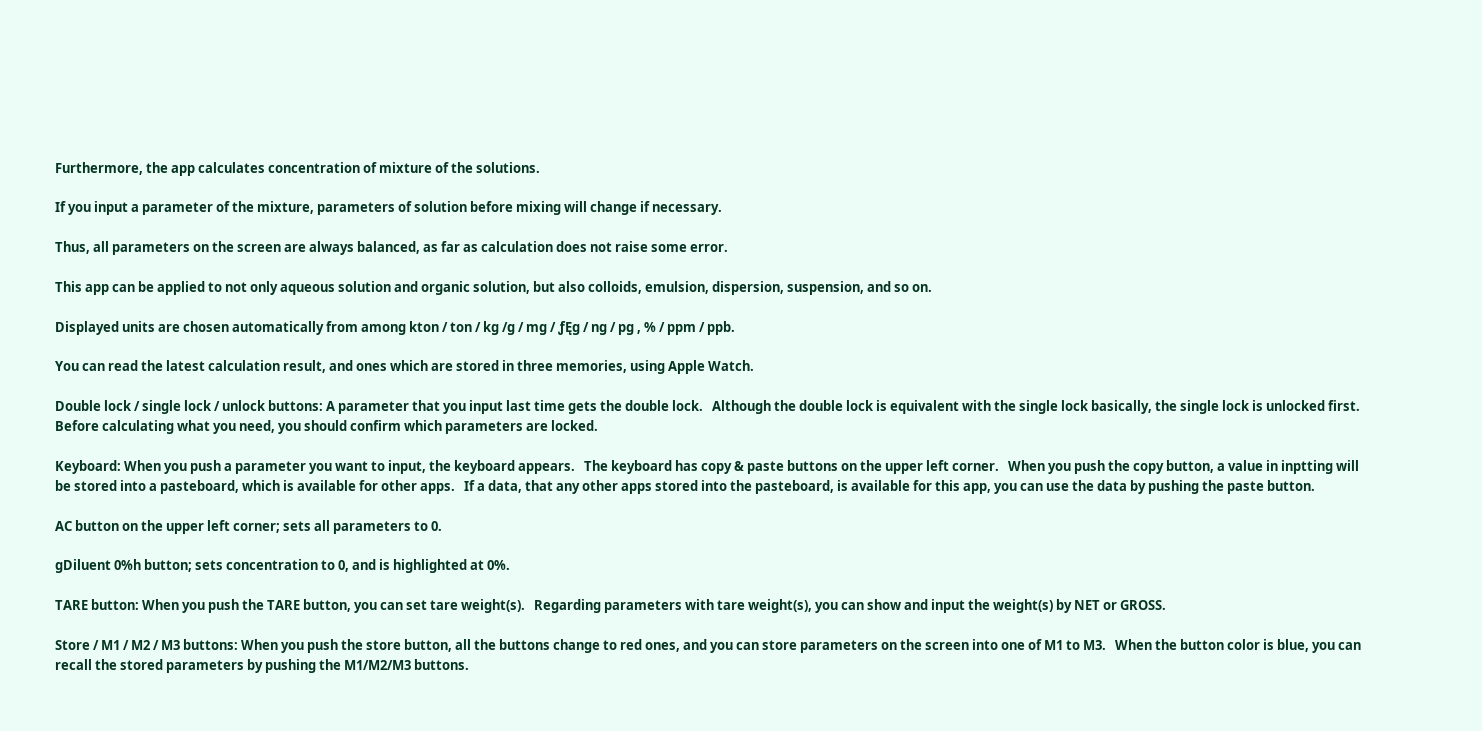Furthermore, the app calculates concentration of mixture of the solutions.

If you input a parameter of the mixture, parameters of solution before mixing will change if necessary.

Thus, all parameters on the screen are always balanced, as far as calculation does not raise some error.

This app can be applied to not only aqueous solution and organic solution, but also colloids, emulsion, dispersion, suspension, and so on.

Displayed units are chosen automatically from among kton / ton / kg /g / mg / ƒĘg / ng / pg , % / ppm / ppb.

You can read the latest calculation result, and ones which are stored in three memories, using Apple Watch.

Double lock / single lock / unlock buttons: A parameter that you input last time gets the double lock.   Although the double lock is equivalent with the single lock basically, the single lock is unlocked first.   Before calculating what you need, you should confirm which parameters are locked.

Keyboard: When you push a parameter you want to input, the keyboard appears.   The keyboard has copy & paste buttons on the upper left corner.   When you push the copy button, a value in inptting will be stored into a pasteboard, which is available for other apps.   If a data, that any other apps stored into the pasteboard, is available for this app, you can use the data by pushing the paste button.

AC button on the upper left corner; sets all parameters to 0.

gDiluent 0%h button; sets concentration to 0, and is highlighted at 0%.

TARE button: When you push the TARE button, you can set tare weight(s).   Regarding parameters with tare weight(s), you can show and input the weight(s) by NET or GROSS.

Store / M1 / M2 / M3 buttons: When you push the store button, all the buttons change to red ones, and you can store parameters on the screen into one of M1 to M3.   When the button color is blue, you can recall the stored parameters by pushing the M1/M2/M3 buttons.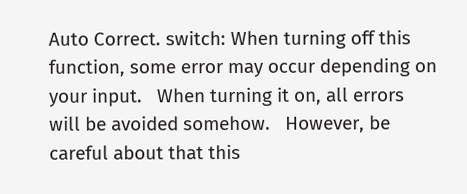Auto Correct. switch: When turning off this function, some error may occur depending on your input.   When turning it on, all errors will be avoided somehow.   However, be careful about that this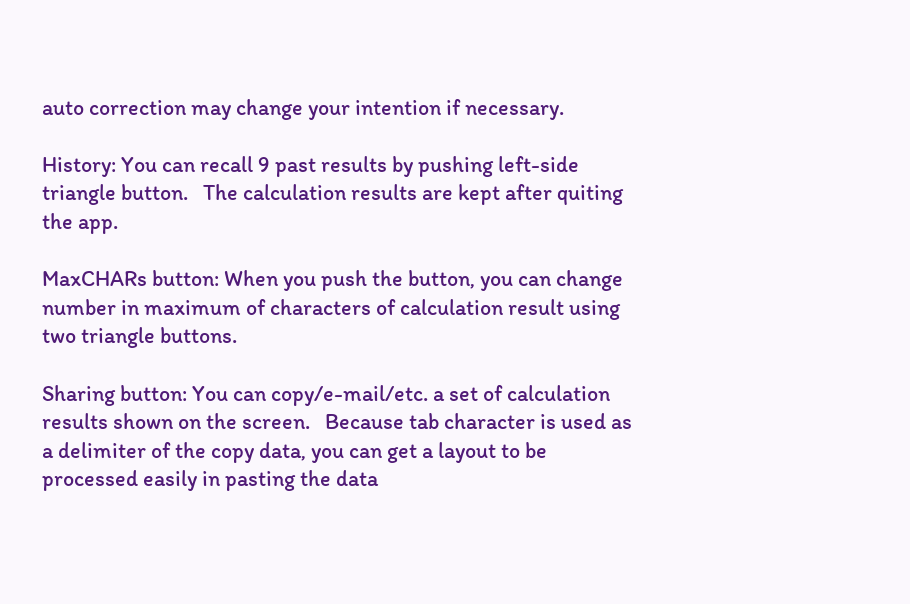auto correction may change your intention if necessary.

History: You can recall 9 past results by pushing left-side triangle button.   The calculation results are kept after quiting the app.

MaxCHARs button: When you push the button, you can change number in maximum of characters of calculation result using two triangle buttons.

Sharing button: You can copy/e-mail/etc. a set of calculation results shown on the screen.   Because tab character is used as a delimiter of the copy data, you can get a layout to be processed easily in pasting the data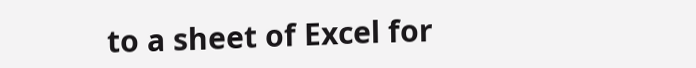to a sheet of Excel for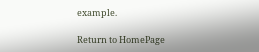example.

Return to HomePage